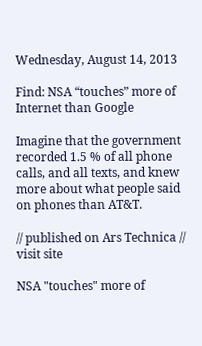Wednesday, August 14, 2013

Find: NSA “touches” more of Internet than Google

Imagine that the government recorded 1.5 % of all phone calls, and all texts, and knew more about what people said on phones than AT&T.

// published on Ars Technica // visit site

NSA "touches" more of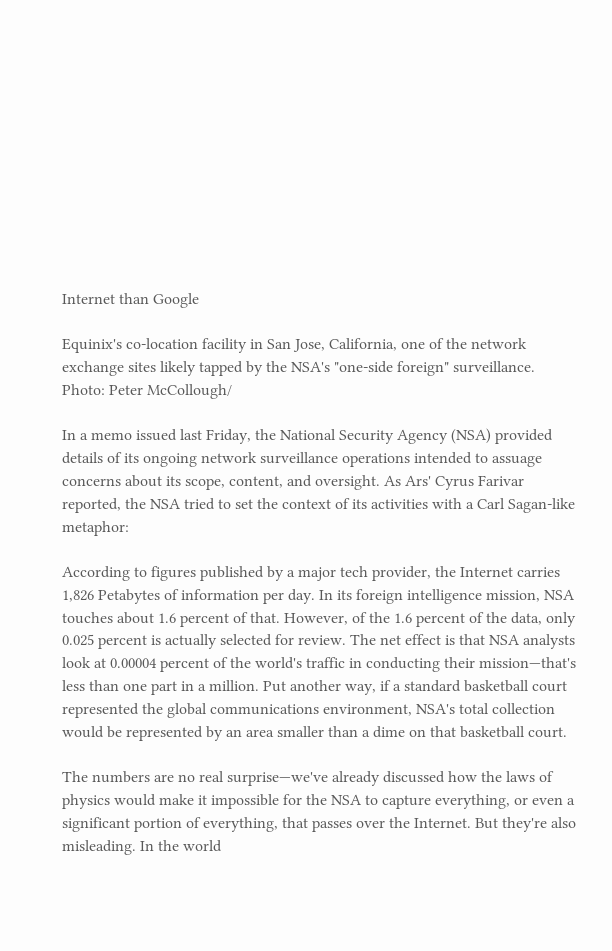Internet than Google

Equinix's co-location facility in San Jose, California, one of the network exchange sites likely tapped by the NSA's "one-side foreign" surveillance.
Photo: Peter McCollough/

In a memo issued last Friday, the National Security Agency (NSA) provided details of its ongoing network surveillance operations intended to assuage concerns about its scope, content, and oversight. As Ars' Cyrus Farivar reported, the NSA tried to set the context of its activities with a Carl Sagan-like metaphor:

According to figures published by a major tech provider, the Internet carries 1,826 Petabytes of information per day. In its foreign intelligence mission, NSA touches about 1.6 percent of that. However, of the 1.6 percent of the data, only 0.025 percent is actually selected for review. The net effect is that NSA analysts look at 0.00004 percent of the world's traffic in conducting their mission—that's less than one part in a million. Put another way, if a standard basketball court represented the global communications environment, NSA's total collection would be represented by an area smaller than a dime on that basketball court.

The numbers are no real surprise—we've already discussed how the laws of physics would make it impossible for the NSA to capture everything, or even a significant portion of everything, that passes over the Internet. But they're also misleading. In the world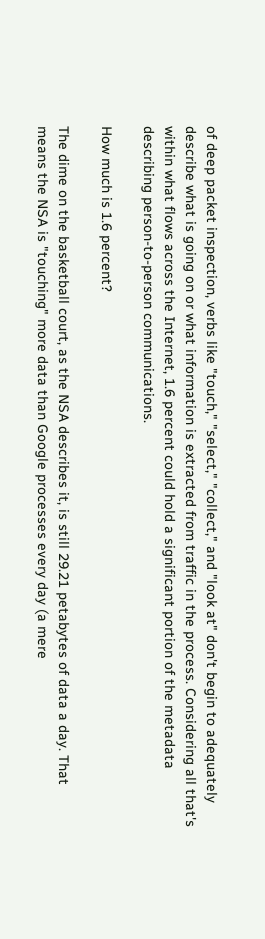of deep packet inspection, verbs like "touch," "select," "collect," and "look at" don't begin to adequately describe what is going on or what information is extracted from traffic in the process. Considering all that's within what flows across the Internet, 1.6 percent could hold a significant portion of the metadata describing person-to-person communications.

How much is 1.6 percent?

The dime on the basketball court, as the NSA describes it, is still 29.21 petabytes of data a day. That means the NSA is "touching" more data than Google processes every day (a mere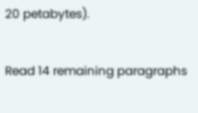20 petabytes).

Read 14 remaining paragraphs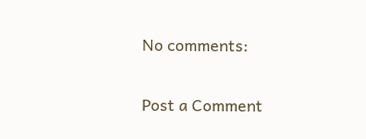No comments:

Post a Comment